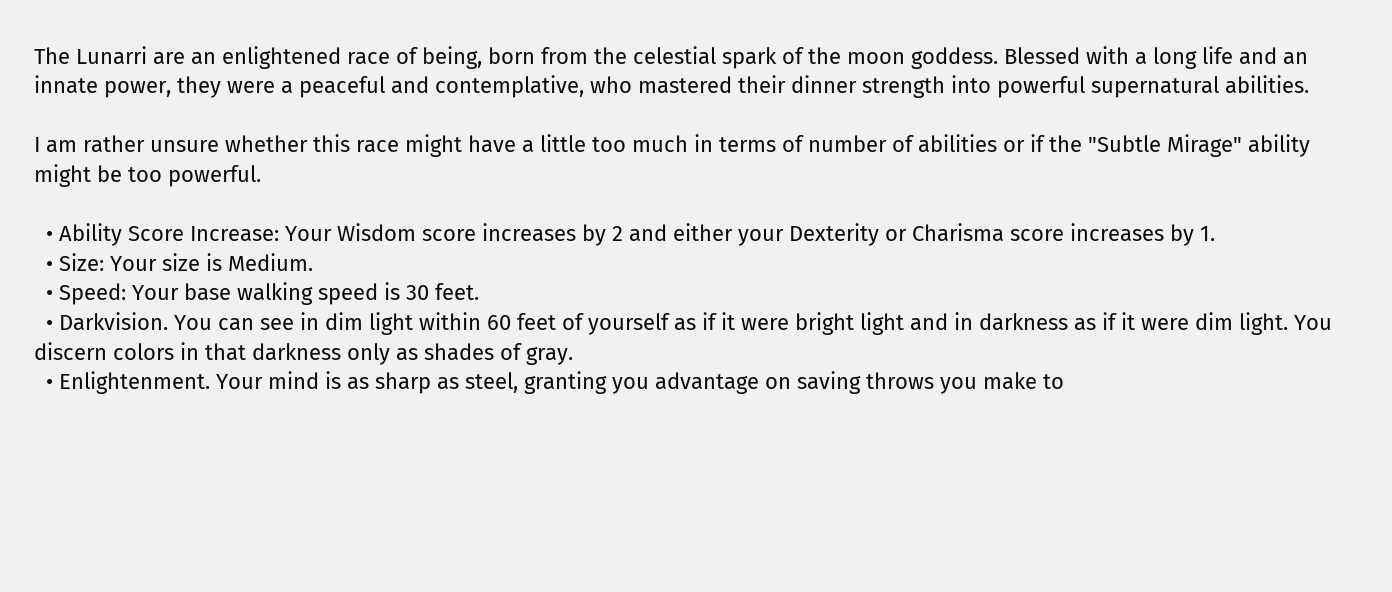The Lunarri are an enlightened race of being, born from the celestial spark of the moon goddess. Blessed with a long life and an innate power, they were a peaceful and contemplative, who mastered their dinner strength into powerful supernatural abilities.

I am rather unsure whether this race might have a little too much in terms of number of abilities or if the "Subtle Mirage" ability might be too powerful.

  • Ability Score Increase: Your Wisdom score increases by 2 and either your Dexterity or Charisma score increases by 1.
  • Size: Your size is Medium.
  • Speed: Your base walking speed is 30 feet.
  • Darkvision. You can see in dim light within 60 feet of yourself as if it were bright light and in darkness as if it were dim light. You discern colors in that darkness only as shades of gray.
  • Enlightenment. Your mind is as sharp as steel, granting you advantage on saving throws you make to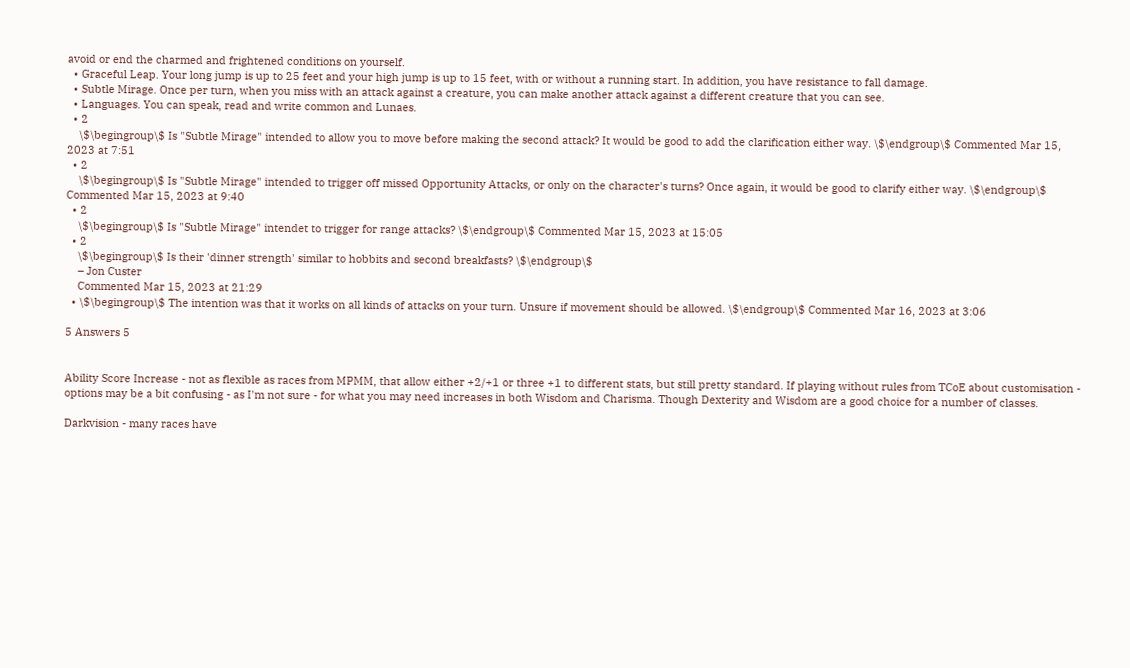avoid or end the charmed and frightened conditions on yourself.
  • Graceful Leap. Your long jump is up to 25 feet and your high jump is up to 15 feet, with or without a running start. In addition, you have resistance to fall damage.
  • Subtle Mirage. Once per turn, when you miss with an attack against a creature, you can make another attack against a different creature that you can see.
  • Languages. You can speak, read and write common and Lunaes.
  • 2
    \$\begingroup\$ Is "Subtle Mirage" intended to allow you to move before making the second attack? It would be good to add the clarification either way. \$\endgroup\$ Commented Mar 15, 2023 at 7:51
  • 2
    \$\begingroup\$ Is "Subtle Mirage" intended to trigger off missed Opportunity Attacks, or only on the character's turns? Once again, it would be good to clarify either way. \$\endgroup\$ Commented Mar 15, 2023 at 9:40
  • 2
    \$\begingroup\$ Is "Subtle Mirage" intendet to trigger for range attacks? \$\endgroup\$ Commented Mar 15, 2023 at 15:05
  • 2
    \$\begingroup\$ Is their 'dinner strength' similar to hobbits and second breakfasts? \$\endgroup\$
    – Jon Custer
    Commented Mar 15, 2023 at 21:29
  • \$\begingroup\$ The intention was that it works on all kinds of attacks on your turn. Unsure if movement should be allowed. \$\endgroup\$ Commented Mar 16, 2023 at 3:06

5 Answers 5


Ability Score Increase - not as flexible as races from MPMM, that allow either +2/+1 or three +1 to different stats, but still pretty standard. If playing without rules from TCoE about customisation - options may be a bit confusing - as I'm not sure - for what you may need increases in both Wisdom and Charisma. Though Dexterity and Wisdom are a good choice for a number of classes.

Darkvision - many races have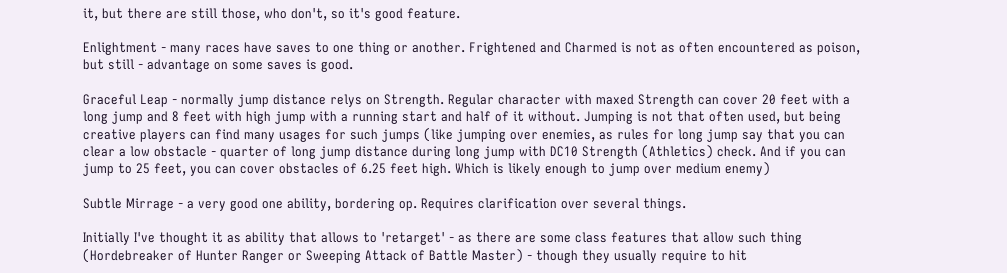it, but there are still those, who don't, so it's good feature.

Enlightment - many races have saves to one thing or another. Frightened and Charmed is not as often encountered as poison, but still - advantage on some saves is good.

Graceful Leap - normally jump distance relys on Strength. Regular character with maxed Strength can cover 20 feet with a long jump and 8 feet with high jump with a running start and half of it without. Jumping is not that often used, but being creative players can find many usages for such jumps (like jumping over enemies, as rules for long jump say that you can clear a low obstacle - quarter of long jump distance during long jump with DC10 Strength (Athletics) check. And if you can jump to 25 feet, you can cover obstacles of 6.25 feet high. Which is likely enough to jump over medium enemy)

Subtle Mirrage - a very good one ability, bordering op. Requires clarification over several things.

Initially I've thought it as ability that allows to 'retarget' - as there are some class features that allow such thing (Hordebreaker of Hunter Ranger or Sweeping Attack of Battle Master) - though they usually require to hit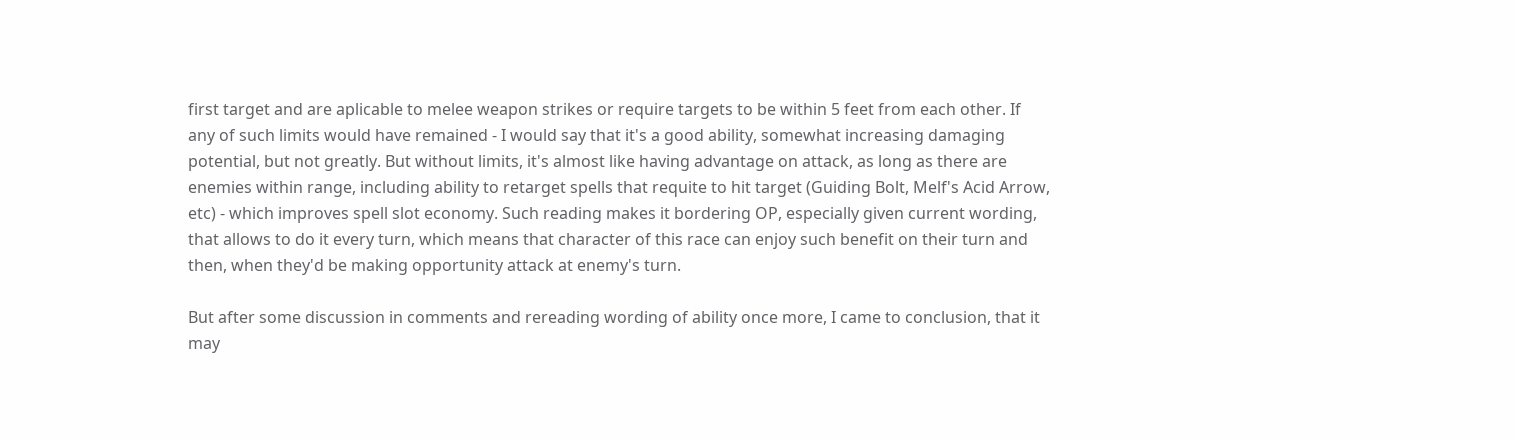first target and are aplicable to melee weapon strikes or require targets to be within 5 feet from each other. If any of such limits would have remained - I would say that it's a good ability, somewhat increasing damaging potential, but not greatly. But without limits, it's almost like having advantage on attack, as long as there are enemies within range, including ability to retarget spells that requite to hit target (Guiding Bolt, Melf's Acid Arrow, etc) - which improves spell slot economy. Such reading makes it bordering OP, especially given current wording, that allows to do it every turn, which means that character of this race can enjoy such benefit on their turn and then, when they'd be making opportunity attack at enemy's turn.

But after some discussion in comments and rereading wording of ability once more, I came to conclusion, that it may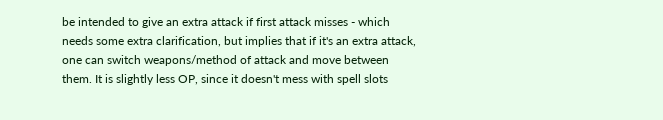be intended to give an extra attack if first attack misses - which needs some extra clarification, but implies that if it's an extra attack, one can switch weapons/method of attack and move between them. It is slightly less OP, since it doesn't mess with spell slots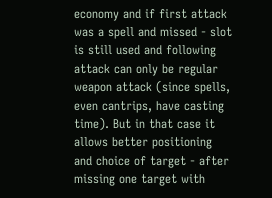economy and if first attack was a spell and missed - slot is still used and following attack can only be regular weapon attack (since spells, even cantrips, have casting time). But in that case it allows better positioning and choice of target - after missing one target with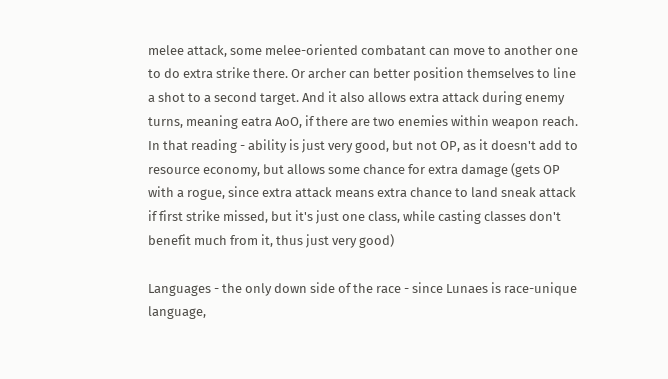melee attack, some melee-oriented combatant can move to another one to do extra strike there. Or archer can better position themselves to line a shot to a second target. And it also allows extra attack during enemy turns, meaning eatra AoO, if there are two enemies within weapon reach. In that reading - ability is just very good, but not OP, as it doesn't add to resource economy, but allows some chance for extra damage (gets OP with a rogue, since extra attack means extra chance to land sneak attack if first strike missed, but it's just one class, while casting classes don't benefit much from it, thus just very good)

Languages - the only down side of the race - since Lunaes is race-unique language,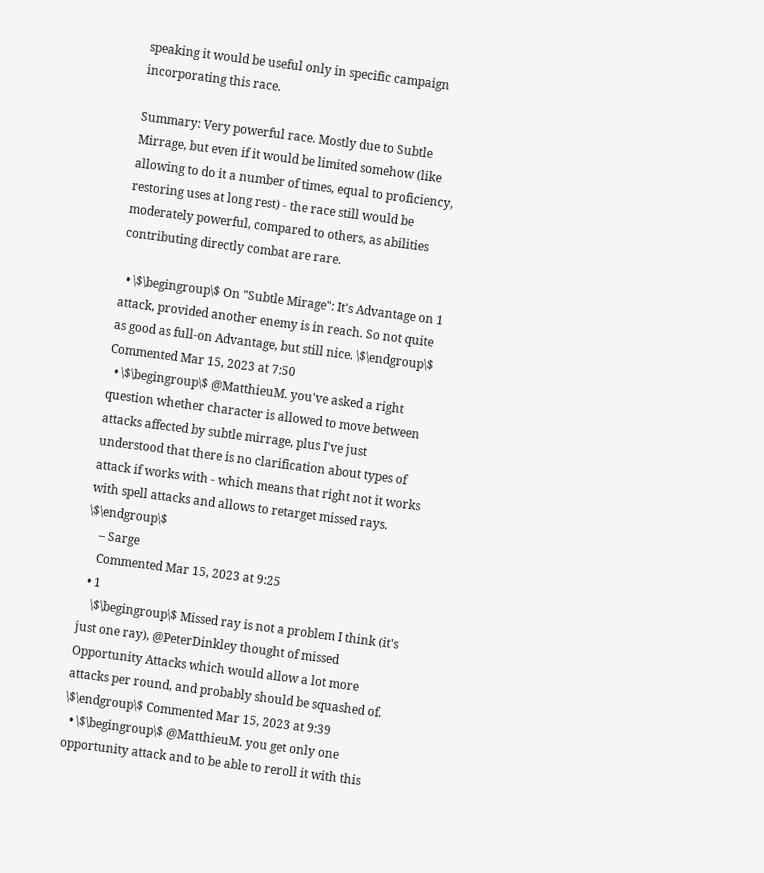speaking it would be useful only in specific campaign incorporating this race.

Summary: Very powerful race. Mostly due to Subtle Mirrage, but even if it would be limited somehow (like allowing to do it a number of times, equal to proficiency, restoring uses at long rest) - the race still would be moderately powerful, compared to others, as abilities contributing directly combat are rare.

  • \$\begingroup\$ On "Subtle Mirage": It's Advantage on 1 attack, provided another enemy is in reach. So not quite as good as full-on Advantage, but still nice. \$\endgroup\$ Commented Mar 15, 2023 at 7:50
  • \$\begingroup\$ @MatthieuM. you've asked a right question whether character is allowed to move between attacks affected by subtle mirrage, plus I've just understood that there is no clarification about types of attack if works with - which means that right not it works with spell attacks and allows to retarget missed rays. \$\endgroup\$
    – Sarge
    Commented Mar 15, 2023 at 9:25
  • 1
    \$\begingroup\$ Missed ray is not a problem I think (it's just one ray), @PeterDinkley thought of missed Opportunity Attacks which would allow a lot more attacks per round, and probably should be squashed of. \$\endgroup\$ Commented Mar 15, 2023 at 9:39
  • \$\begingroup\$ @MatthieuM. you get only one opportunity attack and to be able to reroll it with this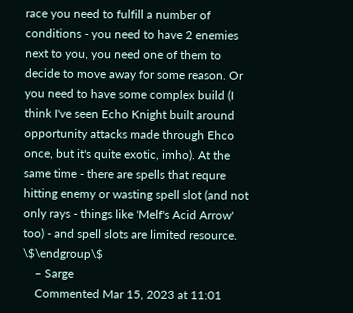race you need to fulfill a number of conditions - you need to have 2 enemies next to you, you need one of them to decide to move away for some reason. Or you need to have some complex build (I think I've seen Echo Knight built around opportunity attacks made through Ehco once, but it's quite exotic, imho). At the same time - there are spells that requre hitting enemy or wasting spell slot (and not only rays - things like 'Melf's Acid Arrow' too) - and spell slots are limited resource. \$\endgroup\$
    – Sarge
    Commented Mar 15, 2023 at 11:01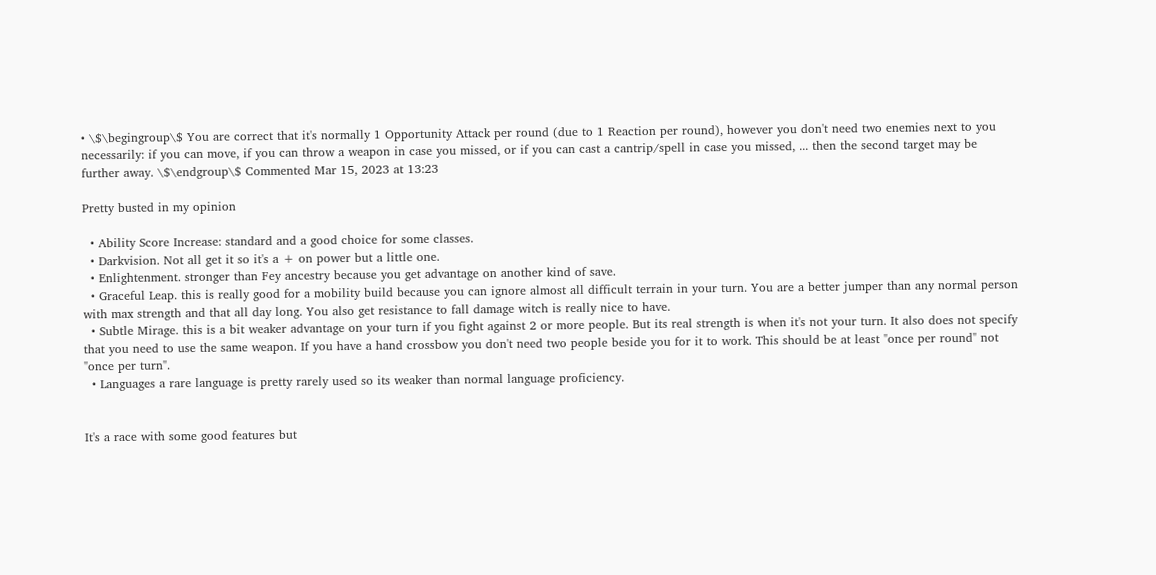• \$\begingroup\$ You are correct that it's normally 1 Opportunity Attack per round (due to 1 Reaction per round), however you don't need two enemies next to you necessarily: if you can move, if you can throw a weapon in case you missed, or if you can cast a cantrip/spell in case you missed, ... then the second target may be further away. \$\endgroup\$ Commented Mar 15, 2023 at 13:23

Pretty busted in my opinion

  • Ability Score Increase: standard and a good choice for some classes.
  • Darkvision. Not all get it so it's a + on power but a little one.
  • Enlightenment. stronger than Fey ancestry because you get advantage on another kind of save.
  • Graceful Leap. this is really good for a mobility build because you can ignore almost all difficult terrain in your turn. You are a better jumper than any normal person with max strength and that all day long. You also get resistance to fall damage witch is really nice to have.
  • Subtle Mirage. this is a bit weaker advantage on your turn if you fight against 2 or more people. But its real strength is when it's not your turn. It also does not specify that you need to use the same weapon. If you have a hand crossbow you don't need two people beside you for it to work. This should be at least "once per round" not "once per turn".
  • Languages a rare language is pretty rarely used so its weaker than normal language proficiency.


It's a race with some good features but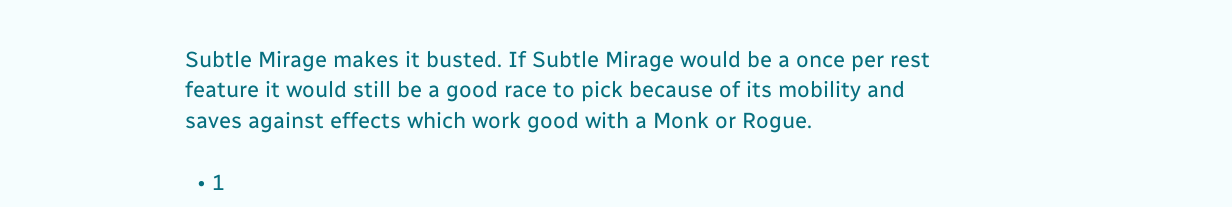Subtle Mirage makes it busted. If Subtle Mirage would be a once per rest feature it would still be a good race to pick because of its mobility and saves against effects which work good with a Monk or Rogue.

  • 1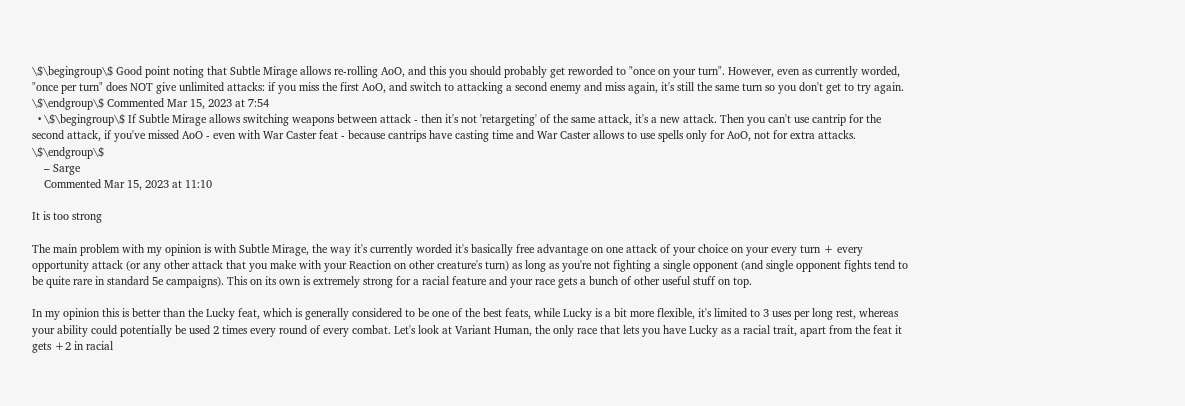\$\begingroup\$ Good point noting that Subtle Mirage allows re-rolling AoO, and this you should probably get reworded to "once on your turn". However, even as currently worded, "once per turn" does NOT give unlimited attacks: if you miss the first AoO, and switch to attacking a second enemy and miss again, it's still the same turn so you don't get to try again. \$\endgroup\$ Commented Mar 15, 2023 at 7:54
  • \$\begingroup\$ If Subtle Mirage allows switching weapons between attack - then it's not 'retargeting' of the same attack, it's a new attack. Then you can't use cantrip for the second attack, if you've missed AoO - even with War Caster feat - because cantrips have casting time and War Caster allows to use spells only for AoO, not for extra attacks. \$\endgroup\$
    – Sarge
    Commented Mar 15, 2023 at 11:10

It is too strong

The main problem with my opinion is with Subtle Mirage, the way it's currently worded it's basically free advantage on one attack of your choice on your every turn + every opportunity attack (or any other attack that you make with your Reaction on other creature's turn) as long as you're not fighting a single opponent (and single opponent fights tend to be quite rare in standard 5e campaigns). This on its own is extremely strong for a racial feature and your race gets a bunch of other useful stuff on top.

In my opinion this is better than the Lucky feat, which is generally considered to be one of the best feats, while Lucky is a bit more flexible, it's limited to 3 uses per long rest, whereas your ability could potentially be used 2 times every round of every combat. Let's look at Variant Human, the only race that lets you have Lucky as a racial trait, apart from the feat it gets +2 in racial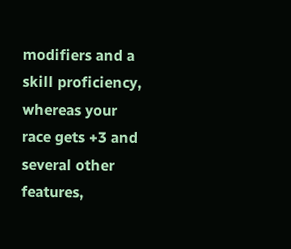modifiers and a skill proficiency, whereas your race gets +3 and several other features,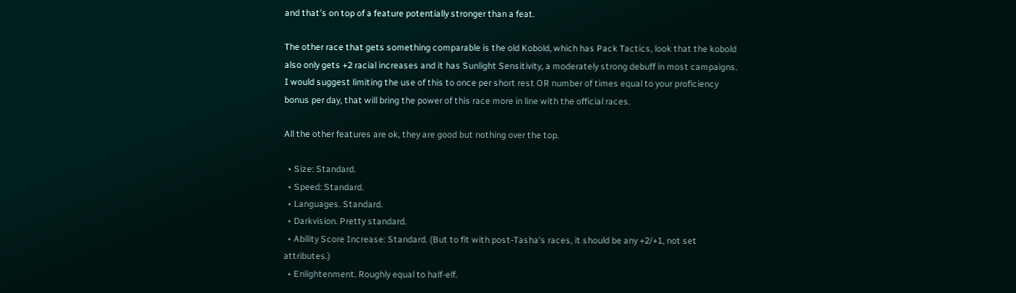and that's on top of a feature potentially stronger than a feat.

The other race that gets something comparable is the old Kobold, which has Pack Tactics, look that the kobold also only gets +2 racial increases and it has Sunlight Sensitivity, a moderately strong debuff in most campaigns. I would suggest limiting the use of this to once per short rest OR number of times equal to your proficiency bonus per day, that will bring the power of this race more in line with the official races.

All the other features are ok, they are good but nothing over the top.

  • Size: Standard.
  • Speed: Standard.
  • Languages. Standard.
  • Darkvision. Pretty standard.
  • Ability Score Increase: Standard. (But to fit with post-Tasha's races, it should be any +2/+1, not set attributes.)
  • Enlightenment. Roughly equal to half-elf.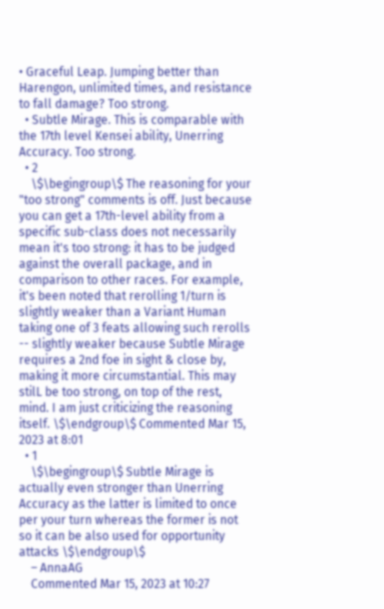• Graceful Leap. Jumping better than Harengon, unlimited times, and resistance to fall damage? Too strong.
  • Subtle Mirage. This is comparable with the 17th level Kensei ability, Unerring Accuracy. Too strong.
  • 2
    \$\begingroup\$ The reasoning for your "too strong" comments is off. Just because you can get a 17th-level ability from a specific sub-class does not necessarily mean it's too strong: it has to be judged against the overall package, and in comparison to other races. For example, it's been noted that rerolling 1/turn is slightly weaker than a Variant Human taking one of 3 feats allowing such rerolls -- slightly weaker because Subtle Mirage requires a 2nd foe in sight & close by, making it more circumstantial. This may stilL be too strong, on top of the rest, mind. I am just criticizing the reasoning itself. \$\endgroup\$ Commented Mar 15, 2023 at 8:01
  • 1
    \$\begingroup\$ Subtle Mirage is actually even stronger than Unerring Accuracy as the latter is limited to once per your turn whereas the former is not so it can be also used for opportunity attacks \$\endgroup\$
    – AnnaAG
    Commented Mar 15, 2023 at 10:27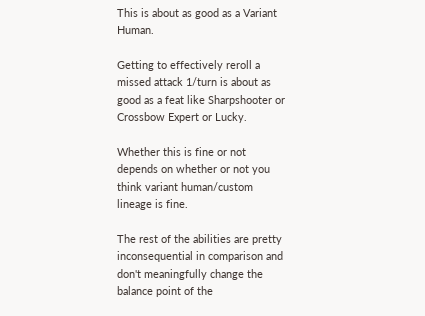This is about as good as a Variant Human.

Getting to effectively reroll a missed attack 1/turn is about as good as a feat like Sharpshooter or Crossbow Expert or Lucky.

Whether this is fine or not depends on whether or not you think variant human/custom lineage is fine.

The rest of the abilities are pretty inconsequential in comparison and don't meaningfully change the balance point of the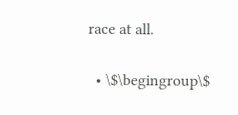race at all.

  • \$\begingroup\$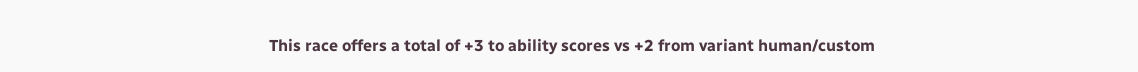This race offers a total of +3 to ability scores vs +2 from variant human/custom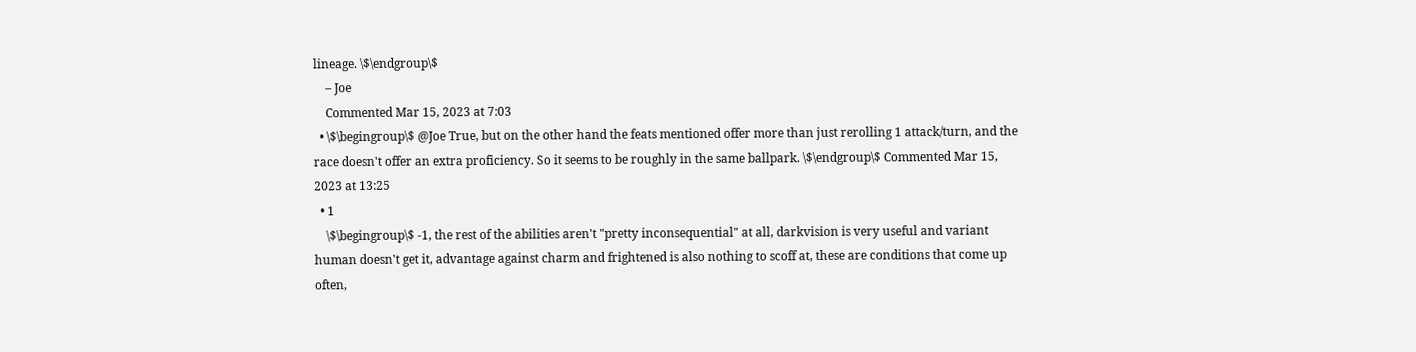lineage. \$\endgroup\$
    – Joe
    Commented Mar 15, 2023 at 7:03
  • \$\begingroup\$ @Joe True, but on the other hand the feats mentioned offer more than just rerolling 1 attack/turn, and the race doesn't offer an extra proficiency. So it seems to be roughly in the same ballpark. \$\endgroup\$ Commented Mar 15, 2023 at 13:25
  • 1
    \$\begingroup\$ -1, the rest of the abilities aren't "pretty inconsequential" at all, darkvision is very useful and variant human doesn't get it, advantage against charm and frightened is also nothing to scoff at, these are conditions that come up often,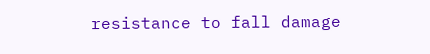resistance to fall damage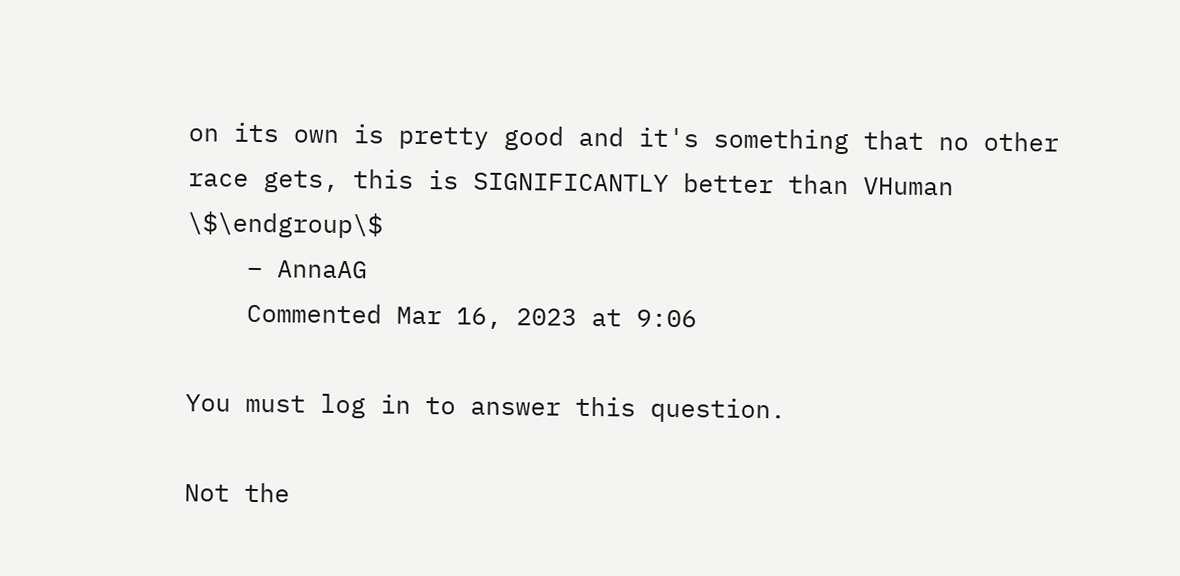on its own is pretty good and it's something that no other race gets, this is SIGNIFICANTLY better than VHuman \$\endgroup\$
    – AnnaAG
    Commented Mar 16, 2023 at 9:06

You must log in to answer this question.

Not the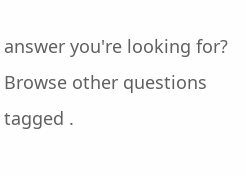answer you're looking for? Browse other questions tagged .